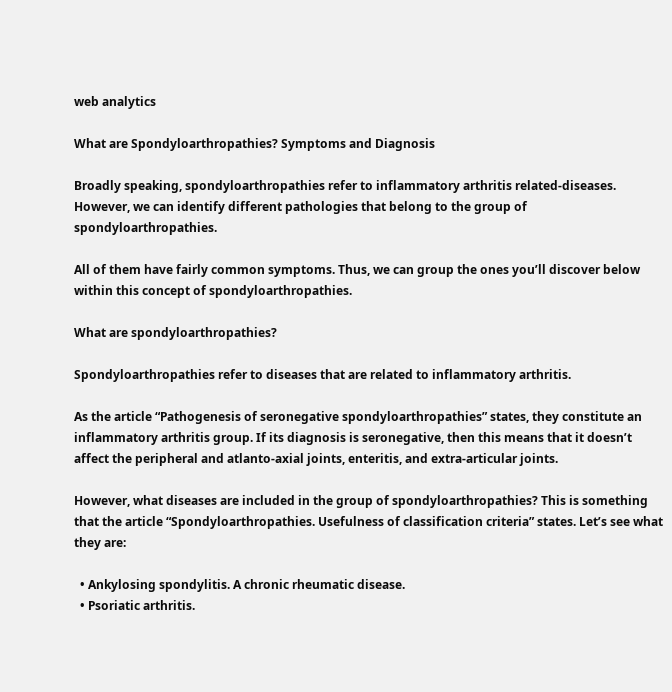web analytics

What are Spondyloarthropathies? Symptoms and Diagnosis

Broadly speaking, spondyloarthropathies refer to inflammatory arthritis related-diseases. However, we can identify different pathologies that belong to the group of spondyloarthropathies.

All of them have fairly common symptoms. Thus, we can group the ones you’ll discover below within this concept of spondyloarthropathies.

What are spondyloarthropathies?

Spondyloarthropathies refer to diseases that are related to inflammatory arthritis.

As the article “Pathogenesis of seronegative spondyloarthropathies” states, they constitute an inflammatory arthritis group. If its diagnosis is seronegative, then this means that it doesn’t affect the peripheral and atlanto-axial joints, enteritis, and extra-articular joints.

However, what diseases are included in the group of spondyloarthropathies? This is something that the article “Spondyloarthropathies. Usefulness of classification criteria” states. Let’s see what they are:

  • Ankylosing spondylitis. A chronic rheumatic disease.
  • Psoriatic arthritis.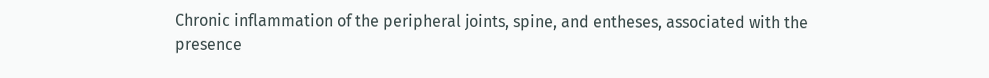Chronic inflammation of the peripheral joints, spine, and entheses, associated with the presence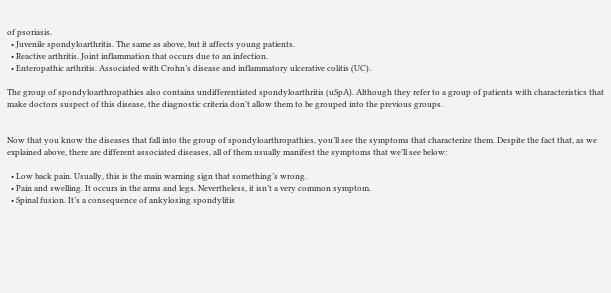of psoriasis.
  • Juvenile spondyloarthritis. The same as above, but it affects young patients.
  • Reactive arthritis. Joint inflammation that occurs due to an infection.
  • Enteropathic arthritis. Associated with Crohn’s disease and inflammatory ulcerative colitis (UC).

The group of spondyloarthropathies also contains undifferentiated spondyloarthritis (uSpA). Although they refer to a group of patients with characteristics that make doctors suspect of this disease, the diagnostic criteria don’t allow them to be grouped into the previous groups.


Now that you know the diseases that fall into the group of spondyloarthropathies, you’ll see the symptoms that characterize them. Despite the fact that, as we explained above, there are different associated diseases, all of them usually manifest the symptoms that we’ll see below:

  • Low back pain. Usually, this is the main warning sign that something’s wrong.
  • Pain and swelling. It occurs in the arms and legs. Nevertheless, it isn’t a very common symptom.
  • Spinal fusion. It’s a consequence of ankylosing spondylitis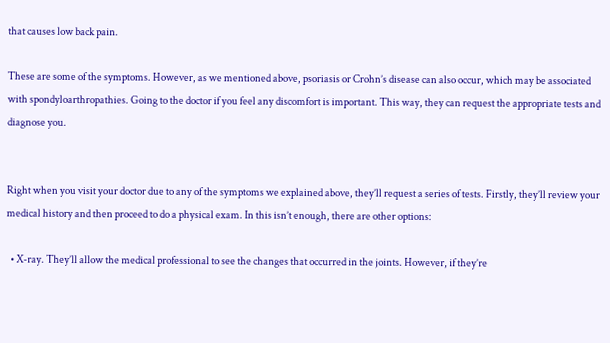that causes low back pain.

These are some of the symptoms. However, as we mentioned above, psoriasis or Crohn’s disease can also occur, which may be associated with spondyloarthropathies. Going to the doctor if you feel any discomfort is important. This way, they can request the appropriate tests and diagnose you.


Right when you visit your doctor due to any of the symptoms we explained above, they’ll request a series of tests. Firstly, they’ll review your medical history and then proceed to do a physical exam. In this isn’t enough, there are other options:

  • X-ray. They’ll allow the medical professional to see the changes that occurred in the joints. However, if they’re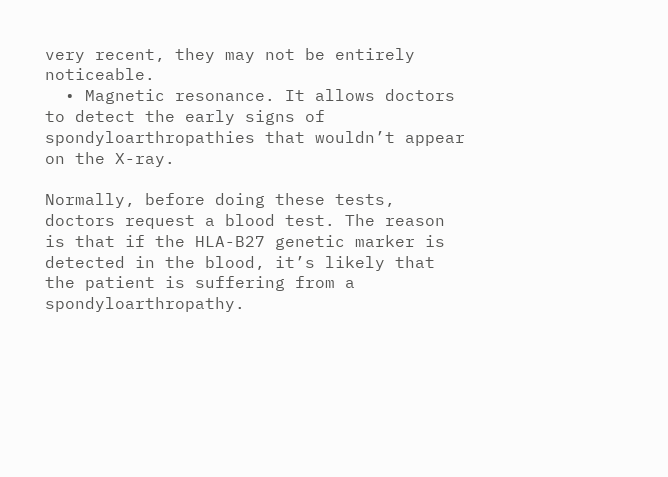very recent, they may not be entirely noticeable.
  • Magnetic resonance. It allows doctors to detect the early signs of spondyloarthropathies that wouldn’t appear on the X-ray.

Normally, before doing these tests, doctors request a blood test. The reason is that if the HLA-B27 genetic marker is detected in the blood, it’s likely that the patient is suffering from a spondyloarthropathy.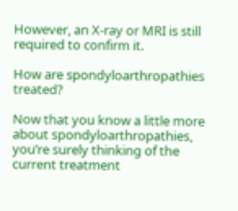However, an X-ray or MRI is still required to confirm it.

How are spondyloarthropathies treated?

Now that you know a little more about spondyloarthropathies, you’re surely thinking of the current treatment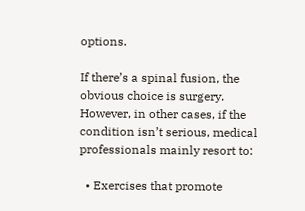options.

If there’s a spinal fusion, the obvious choice is surgery. However, in other cases, if the condition isn’t serious, medical professionals mainly resort to:

  • Exercises that promote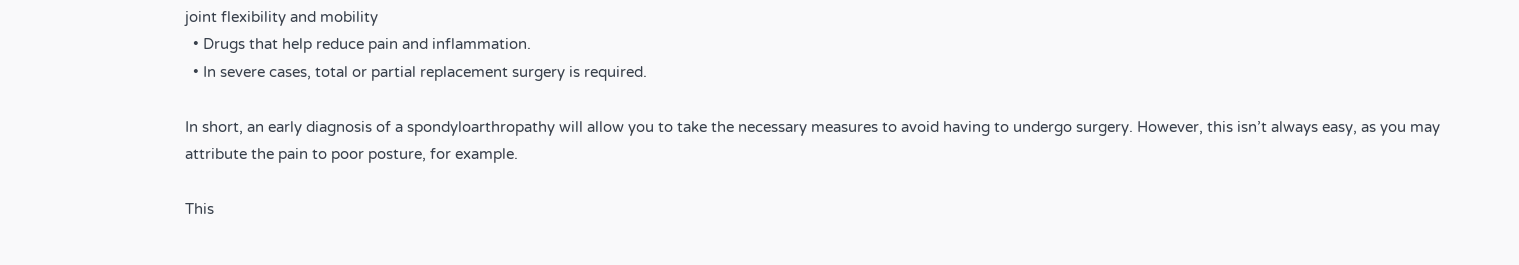joint flexibility and mobility
  • Drugs that help reduce pain and inflammation.
  • In severe cases, total or partial replacement surgery is required.

In short, an early diagnosis of a spondyloarthropathy will allow you to take the necessary measures to avoid having to undergo surgery. However, this isn’t always easy, as you may attribute the pain to poor posture, for example.

This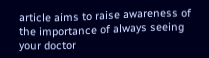article aims to raise awareness of the importance of always seeing your doctor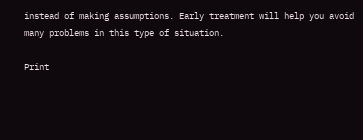instead of making assumptions. Early treatment will help you avoid many problems in this type of situation.

Print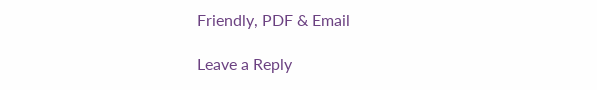Friendly, PDF & Email

Leave a Reply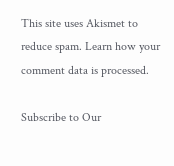This site uses Akismet to reduce spam. Learn how your comment data is processed.

Subscribe to Our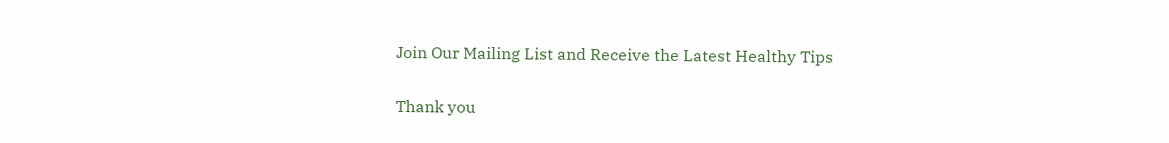Join Our Mailing List and Receive the Latest Healthy Tips

Thank you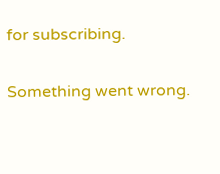for subscribing.

Something went wrong.